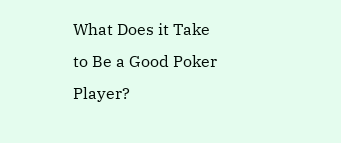What Does it Take to Be a Good Poker Player?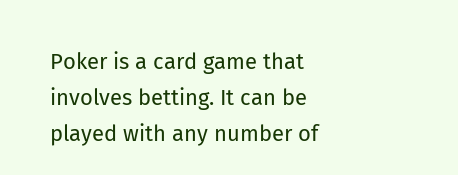Poker is a card game that involves betting. It can be played with any number of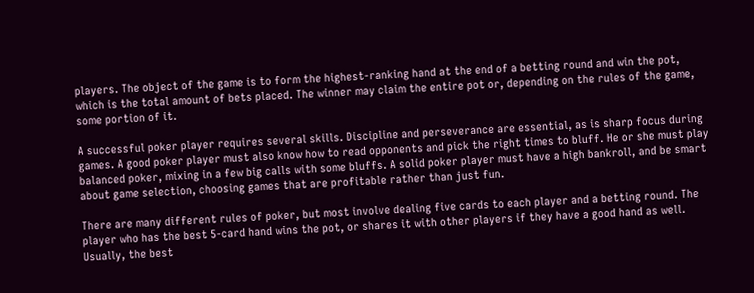players. The object of the game is to form the highest-ranking hand at the end of a betting round and win the pot, which is the total amount of bets placed. The winner may claim the entire pot or, depending on the rules of the game, some portion of it.

A successful poker player requires several skills. Discipline and perseverance are essential, as is sharp focus during games. A good poker player must also know how to read opponents and pick the right times to bluff. He or she must play balanced poker, mixing in a few big calls with some bluffs. A solid poker player must have a high bankroll, and be smart about game selection, choosing games that are profitable rather than just fun.

There are many different rules of poker, but most involve dealing five cards to each player and a betting round. The player who has the best 5-card hand wins the pot, or shares it with other players if they have a good hand as well. Usually, the best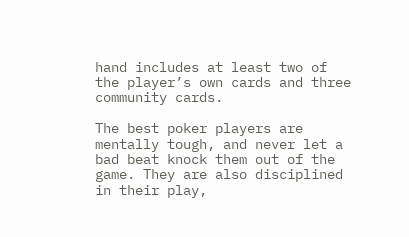hand includes at least two of the player’s own cards and three community cards.

The best poker players are mentally tough, and never let a bad beat knock them out of the game. They are also disciplined in their play,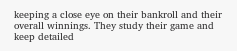keeping a close eye on their bankroll and their overall winnings. They study their game and keep detailed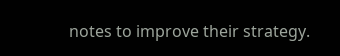notes to improve their strategy.